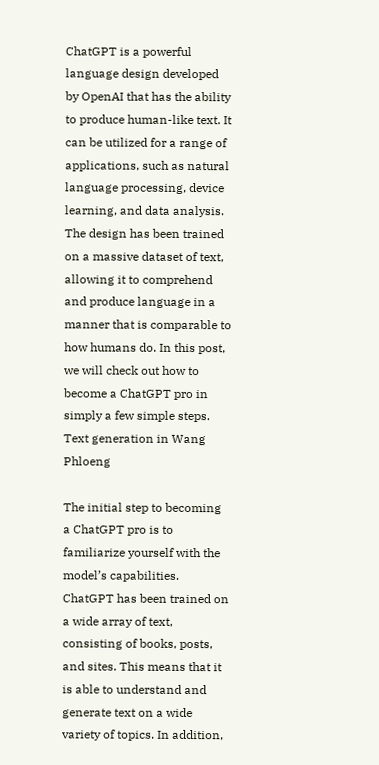ChatGPT is a powerful language design developed by OpenAI that has the ability to produce human-like text. It can be utilized for a range of applications, such as natural language processing, device learning, and data analysis. The design has been trained on a massive dataset of text, allowing it to comprehend and produce language in a manner that is comparable to how humans do. In this post, we will check out how to become a ChatGPT pro in simply a few simple steps. Text generation in Wang Phloeng

The initial step to becoming a ChatGPT pro is to familiarize yourself with the model’s capabilities. ChatGPT has been trained on a wide array of text, consisting of books, posts, and sites. This means that it is able to understand and generate text on a wide variety of topics. In addition,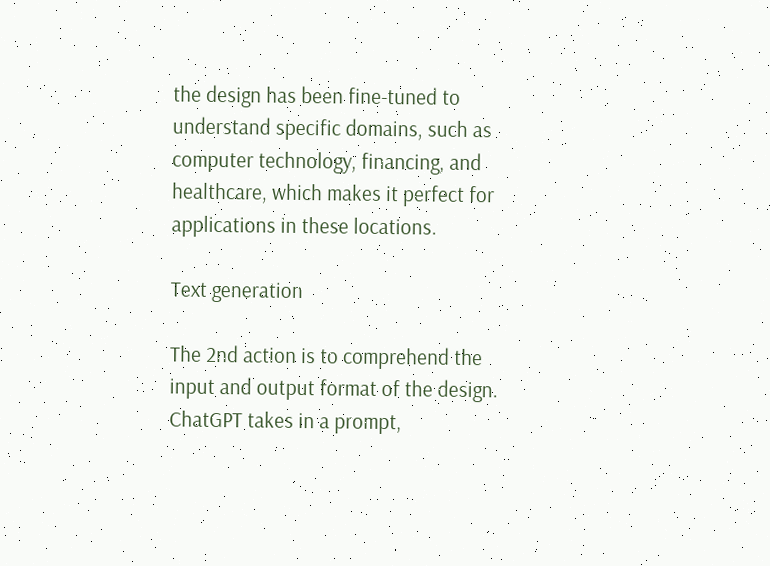the design has been fine-tuned to understand specific domains, such as computer technology, financing, and healthcare, which makes it perfect for applications in these locations.

Text generation

The 2nd action is to comprehend the input and output format of the design. ChatGPT takes in a prompt,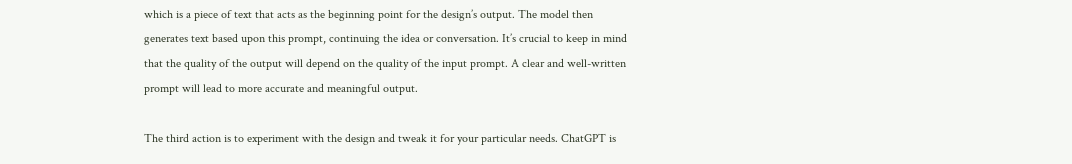which is a piece of text that acts as the beginning point for the design’s output. The model then generates text based upon this prompt, continuing the idea or conversation. It’s crucial to keep in mind that the quality of the output will depend on the quality of the input prompt. A clear and well-written prompt will lead to more accurate and meaningful output.

The third action is to experiment with the design and tweak it for your particular needs. ChatGPT is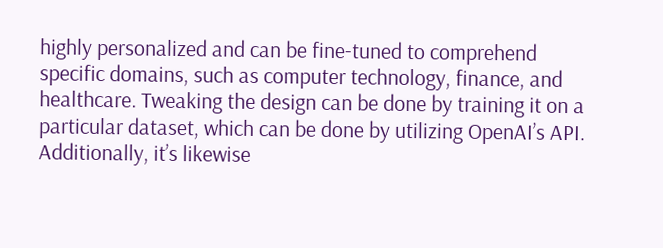highly personalized and can be fine-tuned to comprehend specific domains, such as computer technology, finance, and healthcare. Tweaking the design can be done by training it on a particular dataset, which can be done by utilizing OpenAI’s API. Additionally, it’s likewise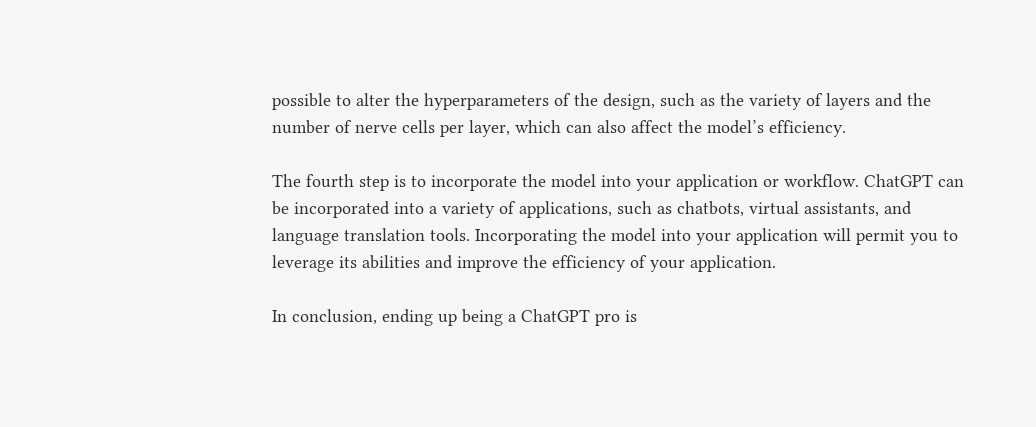possible to alter the hyperparameters of the design, such as the variety of layers and the number of nerve cells per layer, which can also affect the model’s efficiency.

The fourth step is to incorporate the model into your application or workflow. ChatGPT can be incorporated into a variety of applications, such as chatbots, virtual assistants, and language translation tools. Incorporating the model into your application will permit you to leverage its abilities and improve the efficiency of your application.

In conclusion, ending up being a ChatGPT pro is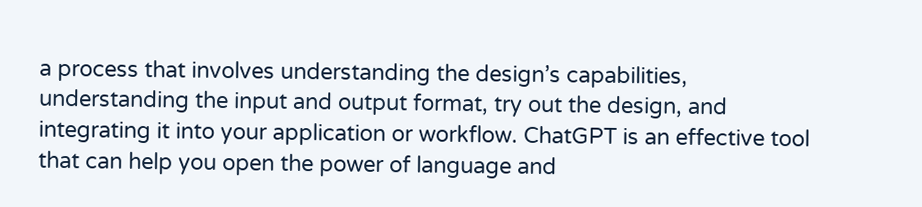a process that involves understanding the design’s capabilities, understanding the input and output format, try out the design, and integrating it into your application or workflow. ChatGPT is an effective tool that can help you open the power of language and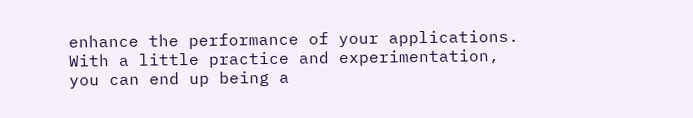enhance the performance of your applications. With a little practice and experimentation, you can end up being a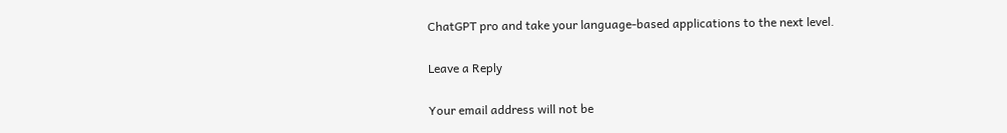ChatGPT pro and take your language-based applications to the next level.

Leave a Reply

Your email address will not be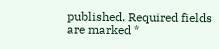published. Required fields are marked *